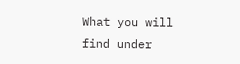What you will find under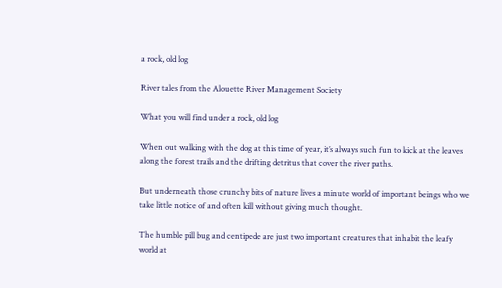a rock, old log

River tales from the Alouette River Management Society

What you will find under a rock, old log

When out walking with the dog at this time of year, it’s always such fun to kick at the leaves along the forest trails and the drifting detritus that cover the river paths.

But underneath those crunchy bits of nature lives a minute world of important beings who we take little notice of and often kill without giving much thought.

The humble pill bug and centipede are just two important creatures that inhabit the leafy world at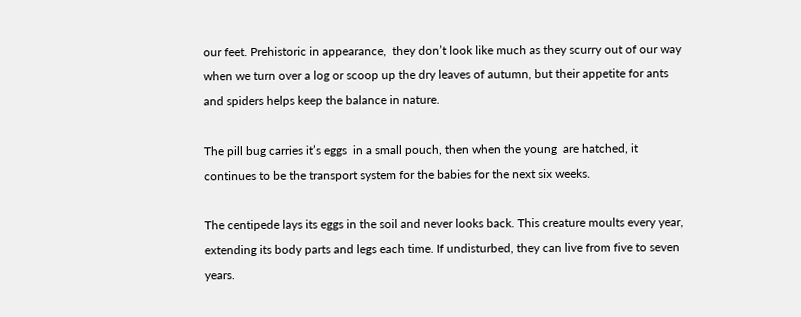our feet. Prehistoric in appearance,  they don’t look like much as they scurry out of our way when we turn over a log or scoop up the dry leaves of autumn, but their appetite for ants and spiders helps keep the balance in nature.

The pill bug carries it’s eggs  in a small pouch, then when the young  are hatched, it continues to be the transport system for the babies for the next six weeks.

The centipede lays its eggs in the soil and never looks back. This creature moults every year, extending its body parts and legs each time. If undisturbed, they can live from five to seven years.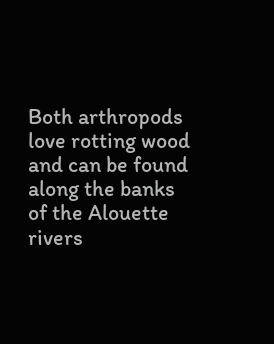Both arthropods  love rotting wood and can be found along the banks of the Alouette rivers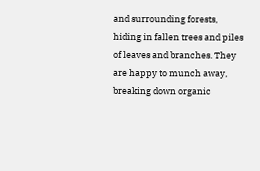and surrounding forests, hiding in fallen trees and piles of leaves and branches. They are happy to munch away, breaking down organic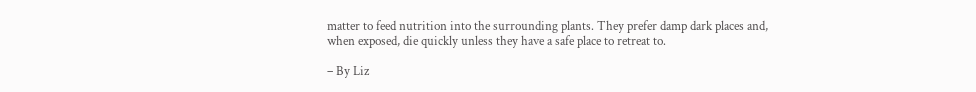matter to feed nutrition into the surrounding plants. They prefer damp dark places and, when exposed, die quickly unless they have a safe place to retreat to.

– By Liz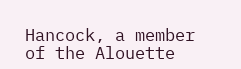Hancock, a member of the Alouette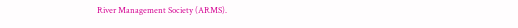River Management Society (ARMS).